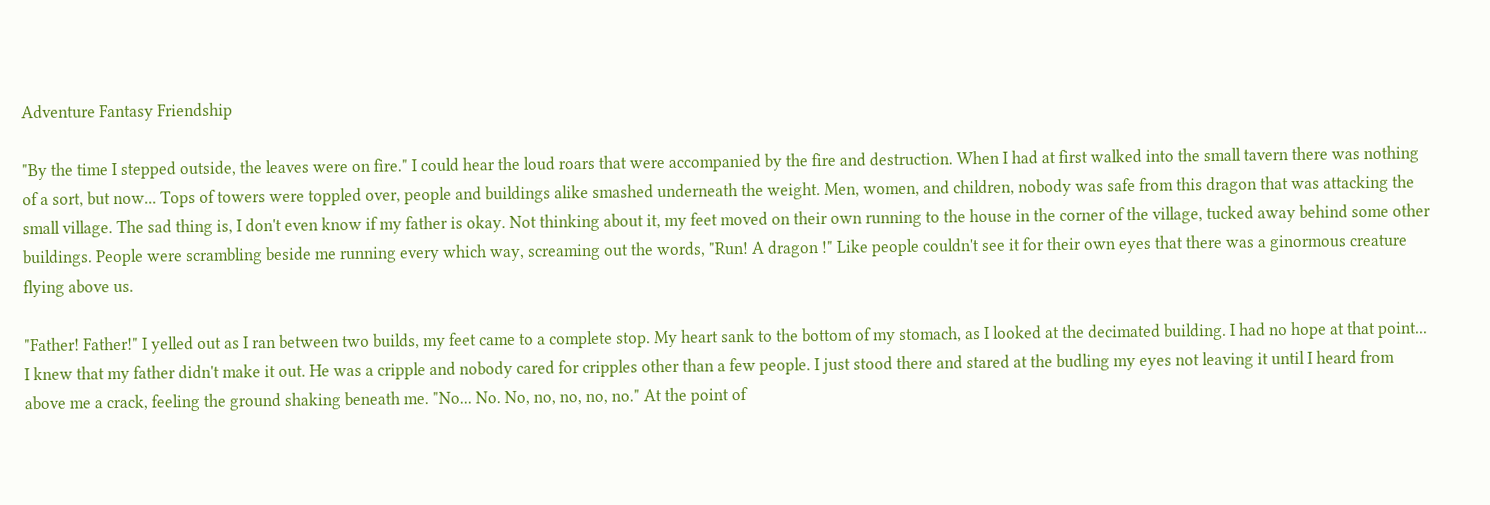Adventure Fantasy Friendship

"By the time I stepped outside, the leaves were on fire." I could hear the loud roars that were accompanied by the fire and destruction. When I had at first walked into the small tavern there was nothing of a sort, but now... Tops of towers were toppled over, people and buildings alike smashed underneath the weight. Men, women, and children, nobody was safe from this dragon that was attacking the small village. The sad thing is, I don't even know if my father is okay. Not thinking about it, my feet moved on their own running to the house in the corner of the village, tucked away behind some other buildings. People were scrambling beside me running every which way, screaming out the words, "Run! A dragon !" Like people couldn't see it for their own eyes that there was a ginormous creature flying above us.

"Father! Father!" I yelled out as I ran between two builds, my feet came to a complete stop. My heart sank to the bottom of my stomach, as I looked at the decimated building. I had no hope at that point... I knew that my father didn't make it out. He was a cripple and nobody cared for cripples other than a few people. I just stood there and stared at the budling my eyes not leaving it until I heard from above me a crack, feeling the ground shaking beneath me. "No... No. No, no, no, no, no." At the point of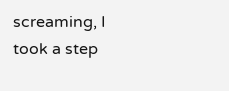screaming, I took a step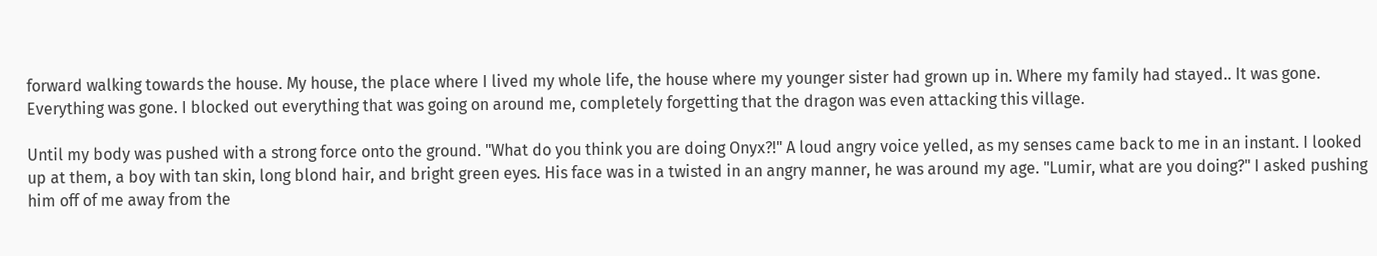forward walking towards the house. My house, the place where I lived my whole life, the house where my younger sister had grown up in. Where my family had stayed.. It was gone. Everything was gone. I blocked out everything that was going on around me, completely forgetting that the dragon was even attacking this village.

Until my body was pushed with a strong force onto the ground. "What do you think you are doing Onyx?!" A loud angry voice yelled, as my senses came back to me in an instant. I looked up at them, a boy with tan skin, long blond hair, and bright green eyes. His face was in a twisted in an angry manner, he was around my age. "Lumir, what are you doing?" I asked pushing him off of me away from the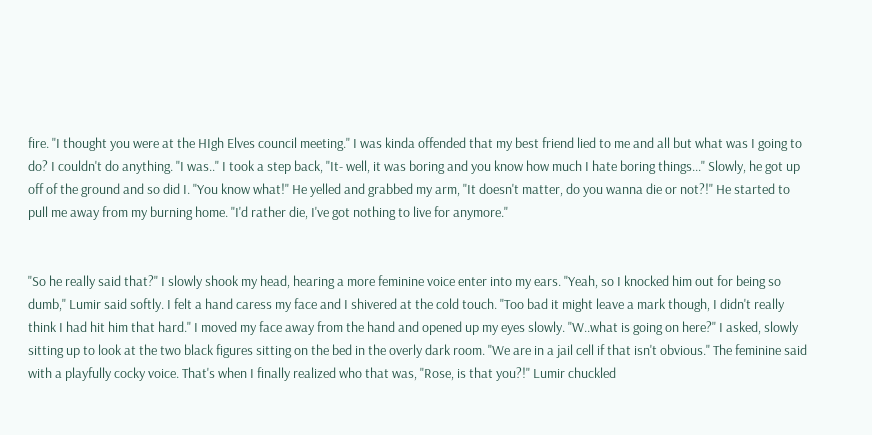fire. "I thought you were at the HIgh Elves council meeting." I was kinda offended that my best friend lied to me and all but what was I going to do? I couldn't do anything. "I was.." I took a step back, "It- well, it was boring and you know how much I hate boring things..." Slowly, he got up off of the ground and so did I. "You know what!" He yelled and grabbed my arm, "It doesn't matter, do you wanna die or not?!" He started to pull me away from my burning home. "I'd rather die, I've got nothing to live for anymore."


"So he really said that?" I slowly shook my head, hearing a more feminine voice enter into my ears. "Yeah, so I knocked him out for being so dumb," Lumir said softly. I felt a hand caress my face and I shivered at the cold touch. "Too bad it might leave a mark though, I didn't really think I had hit him that hard." I moved my face away from the hand and opened up my eyes slowly. "W..what is going on here?" I asked, slowly sitting up to look at the two black figures sitting on the bed in the overly dark room. "We are in a jail cell if that isn't obvious." The feminine said with a playfully cocky voice. That's when I finally realized who that was, "Rose, is that you?!" Lumir chuckled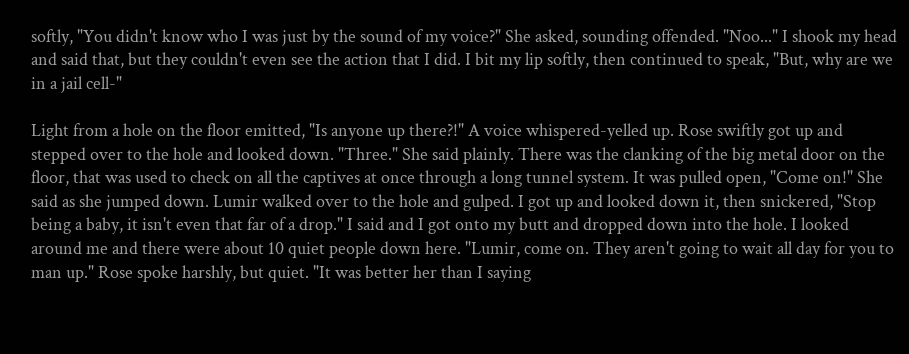softly, "You didn't know who I was just by the sound of my voice?" She asked, sounding offended. "Noo..." I shook my head and said that, but they couldn't even see the action that I did. I bit my lip softly, then continued to speak, "But, why are we in a jail cell-"

Light from a hole on the floor emitted, "Is anyone up there?!" A voice whispered-yelled up. Rose swiftly got up and stepped over to the hole and looked down. "Three." She said plainly. There was the clanking of the big metal door on the floor, that was used to check on all the captives at once through a long tunnel system. It was pulled open, "Come on!" She said as she jumped down. Lumir walked over to the hole and gulped. I got up and looked down it, then snickered, "Stop being a baby, it isn't even that far of a drop." I said and I got onto my butt and dropped down into the hole. I looked around me and there were about 10 quiet people down here. "Lumir, come on. They aren't going to wait all day for you to man up." Rose spoke harshly, but quiet. "It was better her than I saying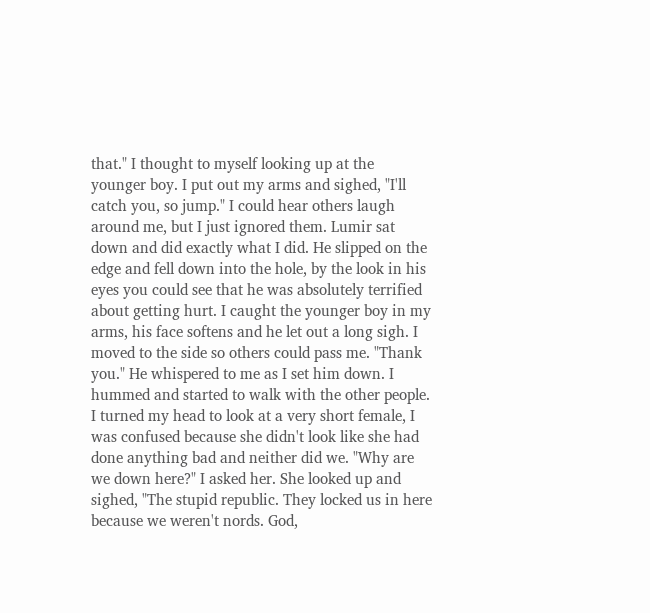that." I thought to myself looking up at the younger boy. I put out my arms and sighed, "I'll catch you, so jump." I could hear others laugh around me, but I just ignored them. Lumir sat down and did exactly what I did. He slipped on the edge and fell down into the hole, by the look in his eyes you could see that he was absolutely terrified about getting hurt. I caught the younger boy in my arms, his face softens and he let out a long sigh. I moved to the side so others could pass me. "Thank you." He whispered to me as I set him down. I hummed and started to walk with the other people. I turned my head to look at a very short female, I was confused because she didn't look like she had done anything bad and neither did we. "Why are we down here?" I asked her. She looked up and sighed, "The stupid republic. They locked us in here because we weren't nords. God,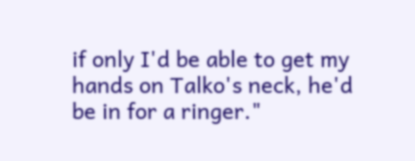if only I'd be able to get my hands on Talko's neck, he'd be in for a ringer."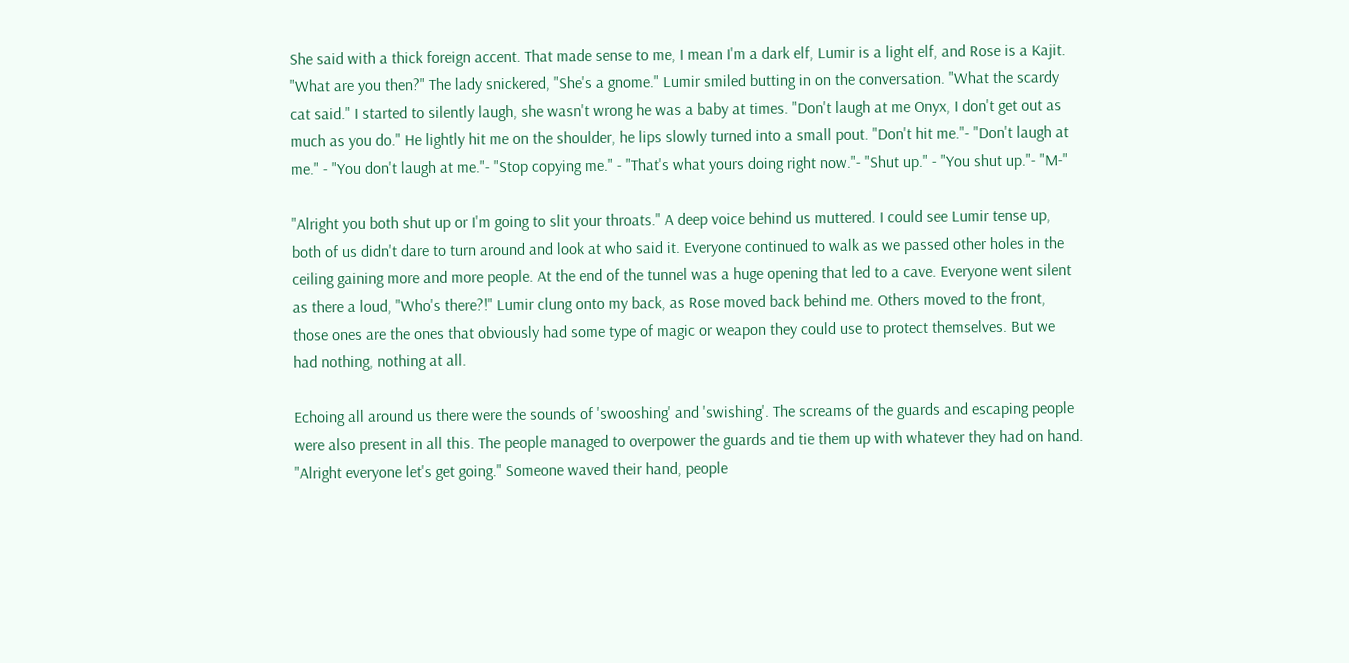She said with a thick foreign accent. That made sense to me, I mean I'm a dark elf, Lumir is a light elf, and Rose is a Kajit. "What are you then?" The lady snickered, "She's a gnome." Lumir smiled butting in on the conversation. "What the scardy cat said." I started to silently laugh, she wasn't wrong he was a baby at times. "Don't laugh at me Onyx, I don't get out as much as you do." He lightly hit me on the shoulder, he lips slowly turned into a small pout. "Don't hit me."- "Don't laugh at me." - "You don't laugh at me."- "Stop copying me." - "That's what yours doing right now."- "Shut up." - "You shut up."- "M-"

"Alright you both shut up or I'm going to slit your throats." A deep voice behind us muttered. I could see Lumir tense up, both of us didn't dare to turn around and look at who said it. Everyone continued to walk as we passed other holes in the ceiling gaining more and more people. At the end of the tunnel was a huge opening that led to a cave. Everyone went silent as there a loud, "Who's there?!" Lumir clung onto my back, as Rose moved back behind me. Others moved to the front, those ones are the ones that obviously had some type of magic or weapon they could use to protect themselves. But we had nothing, nothing at all.

Echoing all around us there were the sounds of 'swooshing' and 'swishing'. The screams of the guards and escaping people were also present in all this. The people managed to overpower the guards and tie them up with whatever they had on hand. "Alright everyone let's get going." Someone waved their hand, people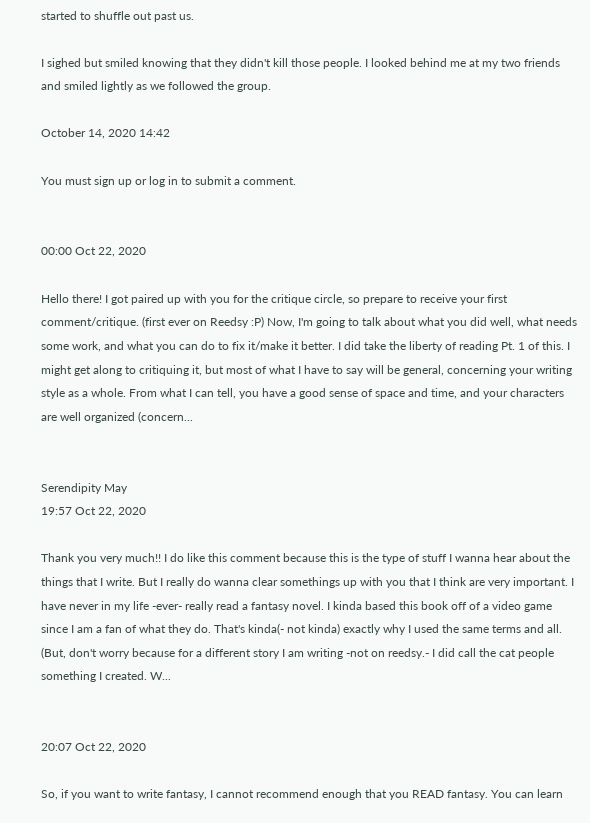started to shuffle out past us.

I sighed but smiled knowing that they didn't kill those people. I looked behind me at my two friends and smiled lightly as we followed the group.

October 14, 2020 14:42

You must sign up or log in to submit a comment.


00:00 Oct 22, 2020

Hello there! I got paired up with you for the critique circle, so prepare to receive your first comment/critique. (first ever on Reedsy :P) Now, I'm going to talk about what you did well, what needs some work, and what you can do to fix it/make it better. I did take the liberty of reading Pt. 1 of this. I might get along to critiquing it, but most of what I have to say will be general, concerning your writing style as a whole. From what I can tell, you have a good sense of space and time, and your characters are well organized (concern...


Serendipity May
19:57 Oct 22, 2020

Thank you very much!! I do like this comment because this is the type of stuff I wanna hear about the things that I write. But I really do wanna clear somethings up with you that I think are very important. I have never in my life -ever- really read a fantasy novel. I kinda based this book off of a video game since I am a fan of what they do. That's kinda(- not kinda) exactly why I used the same terms and all. (But, don't worry because for a different story I am writing -not on reedsy.- I did call the cat people something I created. W...


20:07 Oct 22, 2020

So, if you want to write fantasy, I cannot recommend enough that you READ fantasy. You can learn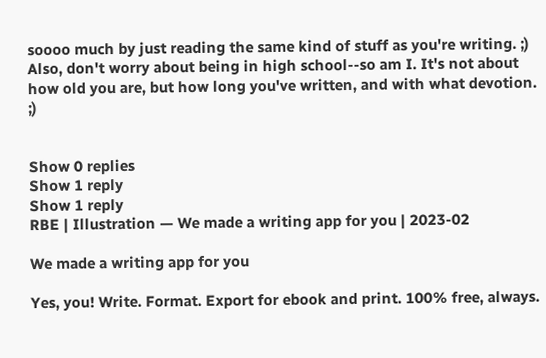soooo much by just reading the same kind of stuff as you're writing. ;) Also, don't worry about being in high school--so am I. It's not about how old you are, but how long you've written, and with what devotion. ;)


Show 0 replies
Show 1 reply
Show 1 reply
RBE | Illustration — We made a writing app for you | 2023-02

We made a writing app for you

Yes, you! Write. Format. Export for ebook and print. 100% free, always.